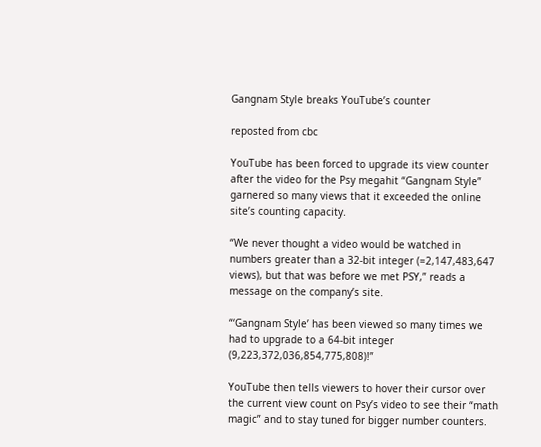Gangnam Style breaks YouTube’s counter

reposted from cbc

YouTube has been forced to upgrade its view counter after the video for the Psy megahit “Gangnam Style” garnered so many views that it exceeded the online site’s counting capacity.

“We never thought a video would be watched in numbers greater than a 32-bit integer (=2,147,483,647 views), but that was before we met PSY,” reads a message on the company’s site.

“‘Gangnam Style’ has been viewed so many times we had to upgrade to a 64-bit integer (9,223,372,036,854,775,808)!”

YouTube then tells viewers to hover their cursor over the current view count on Psy’s video to see their “math magic” and to stay tuned for bigger number counters.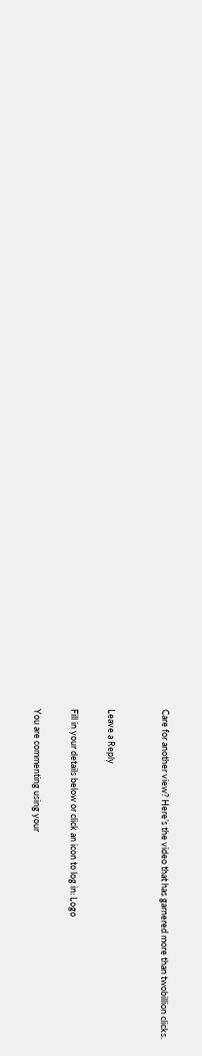Care for another view? Here’s the video that has garnered more than twobillion clicks.


Leave a Reply

Fill in your details below or click an icon to log in: Logo

You are commenting using your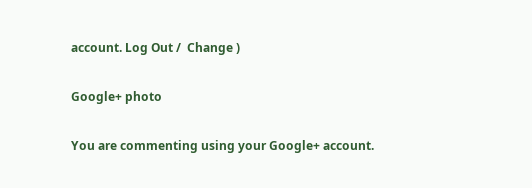account. Log Out /  Change )

Google+ photo

You are commenting using your Google+ account.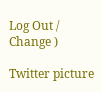Log Out /  Change )

Twitter picture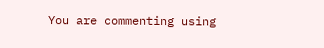You are commenting using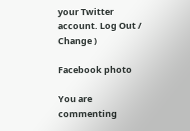your Twitter account. Log Out /  Change )

Facebook photo

You are commenting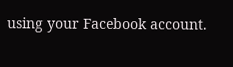using your Facebook account.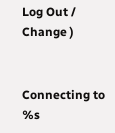Log Out /  Change )


Connecting to %s